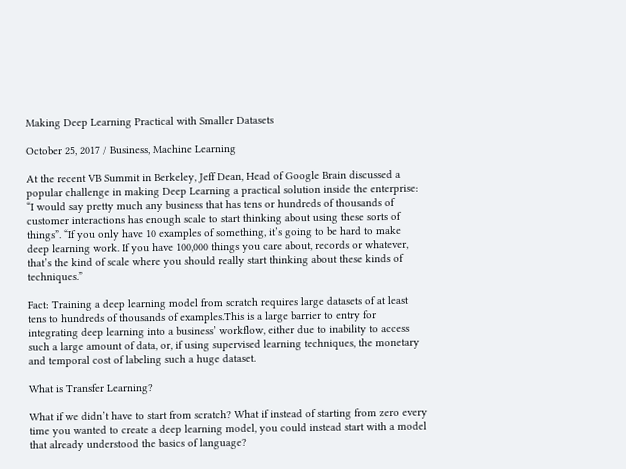Making Deep Learning Practical with Smaller Datasets

October 25, 2017 / Business, Machine Learning

At the recent VB Summit in Berkeley, Jeff Dean, Head of Google Brain discussed a popular challenge in making Deep Learning a practical solution inside the enterprise: “I would say pretty much any business that has tens or hundreds of thousands of customer interactions has enough scale to start thinking about using these sorts of things”. “If you only have 10 examples of something, it’s going to be hard to make deep learning work. If you have 100,000 things you care about, records or whatever, that’s the kind of scale where you should really start thinking about these kinds of techniques.”

Fact: Training a deep learning model from scratch requires large datasets of at least tens to hundreds of thousands of examples.This is a large barrier to entry for integrating deep learning into a business’ workflow, either due to inability to access such a large amount of data, or, if using supervised learning techniques, the monetary and temporal cost of labeling such a huge dataset.

What is Transfer Learning?

What if we didn’t have to start from scratch? What if instead of starting from zero every time you wanted to create a deep learning model, you could instead start with a model that already understood the basics of language?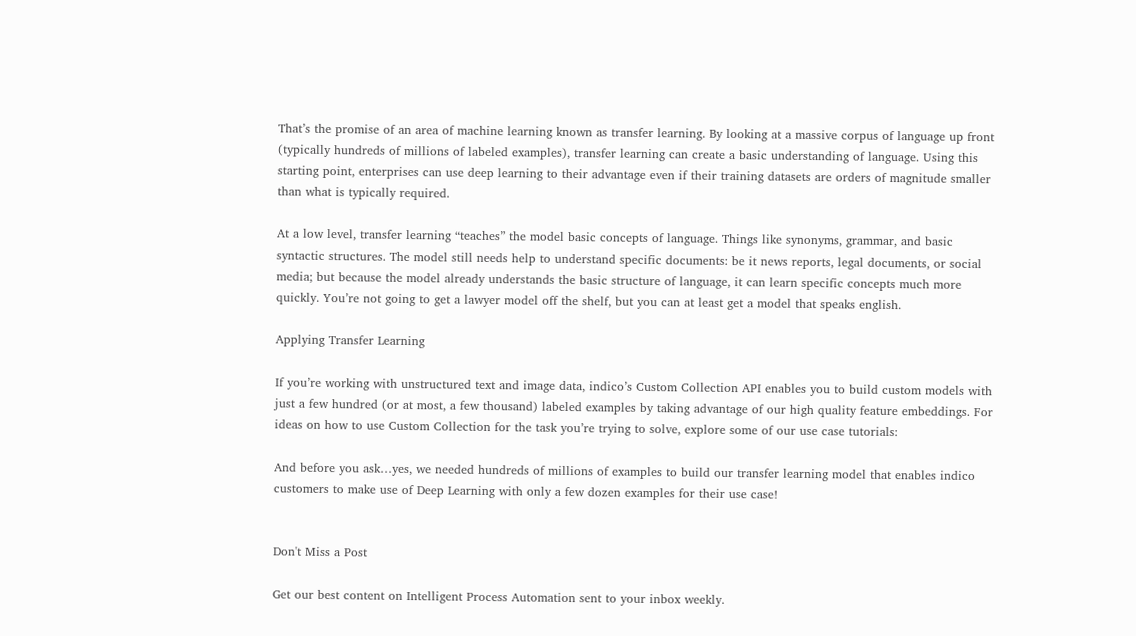That’s the promise of an area of machine learning known as transfer learning. By looking at a massive corpus of language up front (typically hundreds of millions of labeled examples), transfer learning can create a basic understanding of language. Using this starting point, enterprises can use deep learning to their advantage even if their training datasets are orders of magnitude smaller than what is typically required.

At a low level, transfer learning “teaches” the model basic concepts of language. Things like synonyms, grammar, and basic syntactic structures. The model still needs help to understand specific documents: be it news reports, legal documents, or social media; but because the model already understands the basic structure of language, it can learn specific concepts much more quickly. You’re not going to get a lawyer model off the shelf, but you can at least get a model that speaks english.

Applying Transfer Learning

If you’re working with unstructured text and image data, indico’s Custom Collection API enables you to build custom models with just a few hundred (or at most, a few thousand) labeled examples by taking advantage of our high quality feature embeddings. For ideas on how to use Custom Collection for the task you’re trying to solve, explore some of our use case tutorials:

And before you ask…yes, we needed hundreds of millions of examples to build our transfer learning model that enables indico customers to make use of Deep Learning with only a few dozen examples for their use case!


Don't Miss a Post

Get our best content on Intelligent Process Automation sent to your inbox weekly.